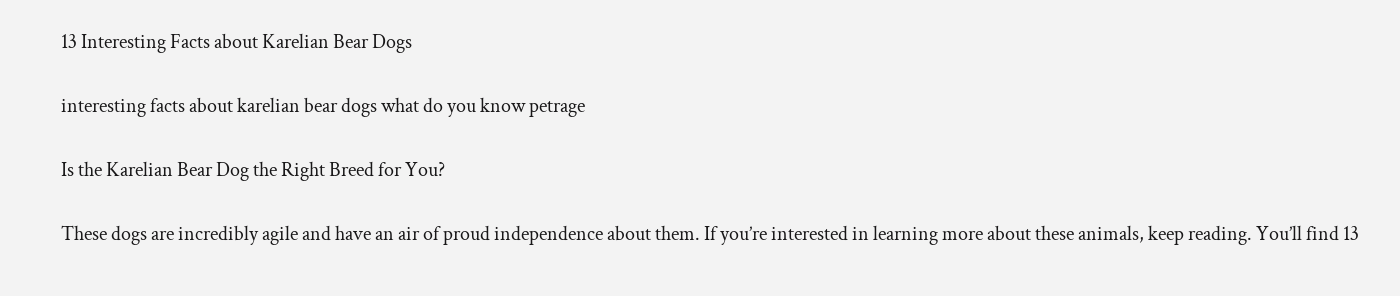13 Interesting Facts about Karelian Bear Dogs

interesting facts about karelian bear dogs what do you know petrage

Is the Karelian Bear Dog the Right Breed for You?

These dogs are incredibly agile and have an air of proud independence about them. If you’re interested in learning more about these animals, keep reading. You’ll find 13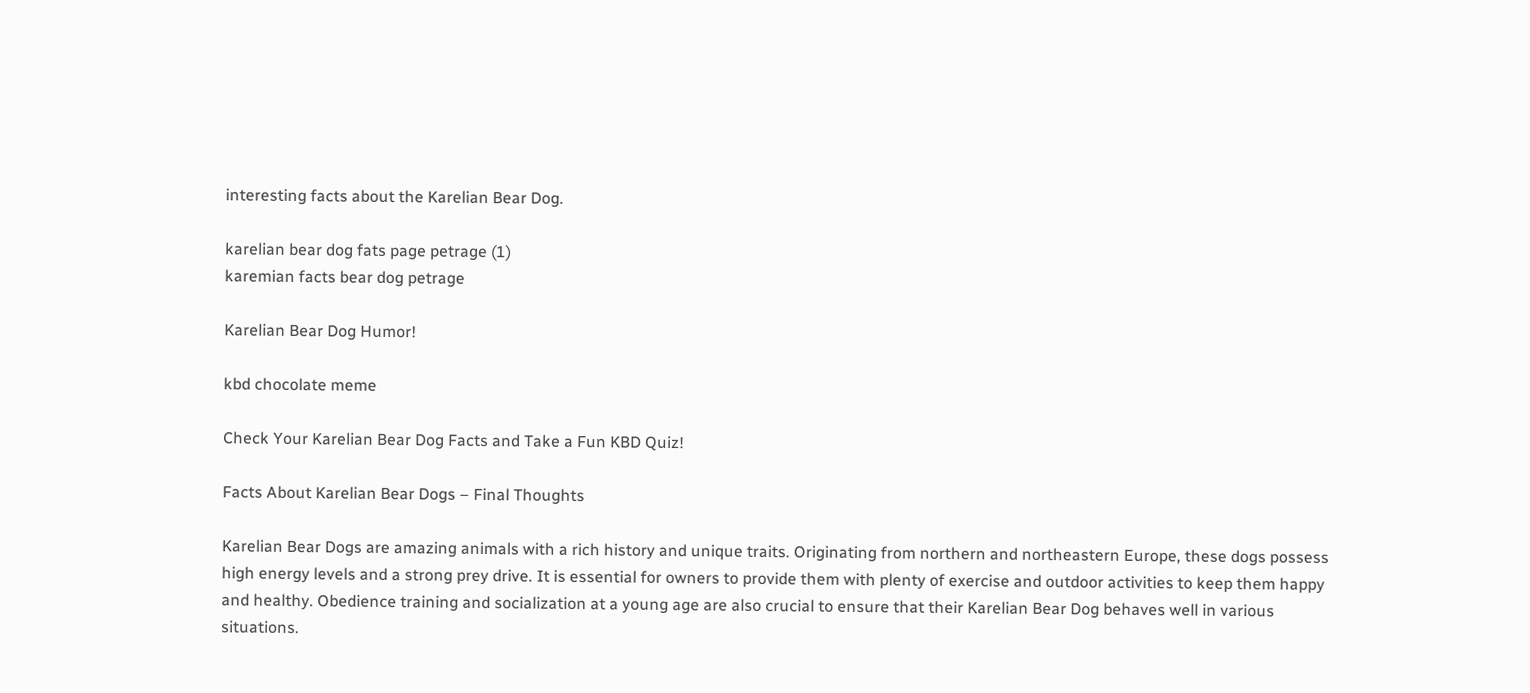interesting facts about the Karelian Bear Dog.

karelian bear dog fats page petrage (1)
karemian facts bear dog petrage

Karelian Bear Dog Humor!

kbd chocolate meme

Check Your Karelian Bear Dog Facts and Take a Fun KBD Quiz!

Facts About Karelian Bear Dogs – Final Thoughts

Karelian Bear Dogs are amazing animals with a rich history and unique traits. Originating from northern and northeastern Europe, these dogs possess high energy levels and a strong prey drive. It is essential for owners to provide them with plenty of exercise and outdoor activities to keep them happy and healthy. Obedience training and socialization at a young age are also crucial to ensure that their Karelian Bear Dog behaves well in various situations.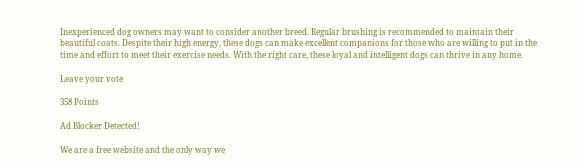Inexperienced dog owners may want to consider another breed. Regular brushing is recommended to maintain their beautiful coats. Despite their high energy, these dogs can make excellent companions for those who are willing to put in the time and effort to meet their exercise needs. With the right care, these loyal and intelligent dogs can thrive in any home.

Leave your vote

358 Points

Ad Blocker Detected!

We are a free website and the only way we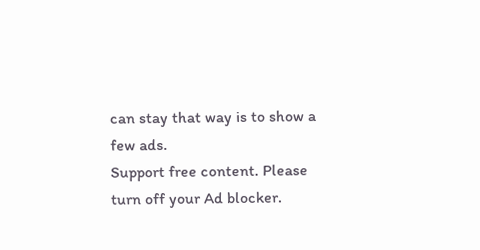can stay that way is to show a few ads.
Support free content. Please turn off your Ad blocker.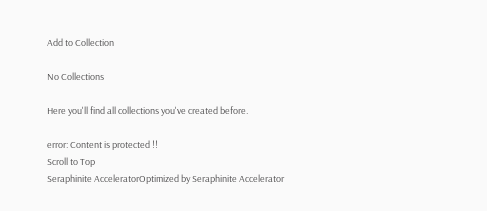Add to Collection

No Collections

Here you'll find all collections you've created before.

error: Content is protected !!
Scroll to Top
Seraphinite AcceleratorOptimized by Seraphinite Accelerator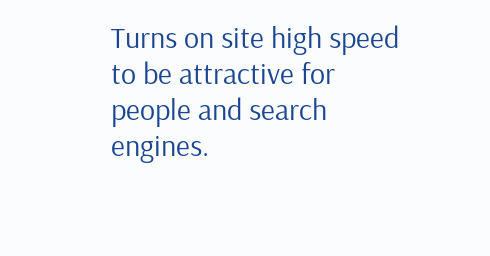Turns on site high speed to be attractive for people and search engines.